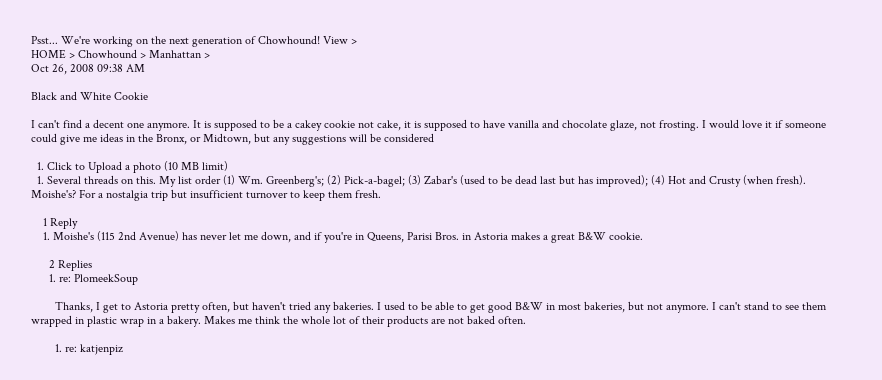Psst... We're working on the next generation of Chowhound! View >
HOME > Chowhound > Manhattan >
Oct 26, 2008 09:38 AM

Black and White Cookie

I can't find a decent one anymore. It is supposed to be a cakey cookie not cake, it is supposed to have vanilla and chocolate glaze, not frosting. I would love it if someone could give me ideas in the Bronx, or Midtown, but any suggestions will be considered

  1. Click to Upload a photo (10 MB limit)
  1. Several threads on this. My list order (1) Wm. Greenberg's; (2) Pick-a-bagel; (3) Zabar's (used to be dead last but has improved); (4) Hot and Crusty (when fresh). Moishe's? For a nostalgia trip but insufficient turnover to keep them fresh.

    1 Reply
    1. Moishe's (115 2nd Avenue) has never let me down, and if you're in Queens, Parisi Bros. in Astoria makes a great B&W cookie.

      2 Replies
      1. re: PlomeekSoup

        Thanks, I get to Astoria pretty often, but haven't tried any bakeries. I used to be able to get good B&W in most bakeries, but not anymore. I can't stand to see them wrapped in plastic wrap in a bakery. Makes me think the whole lot of their products are not baked often.

        1. re: katjenpiz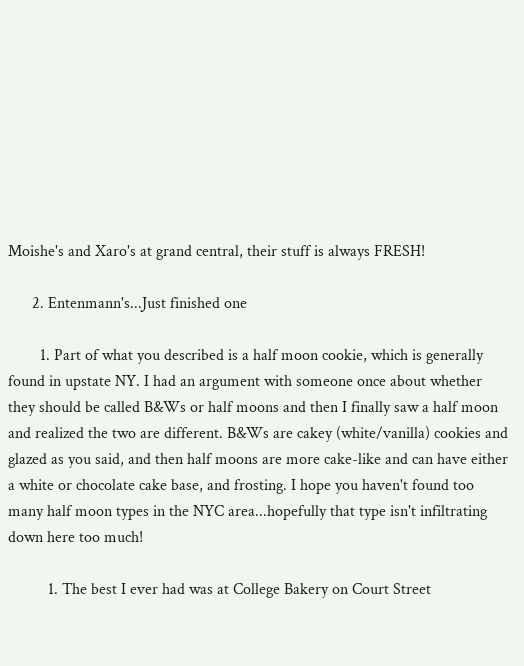Moishe's and Xaro's at grand central, their stuff is always FRESH!

      2. Entenmann's...Just finished one

        1. Part of what you described is a half moon cookie, which is generally found in upstate NY. I had an argument with someone once about whether they should be called B&Ws or half moons and then I finally saw a half moon and realized the two are different. B&Ws are cakey (white/vanilla) cookies and glazed as you said, and then half moons are more cake-like and can have either a white or chocolate cake base, and frosting. I hope you haven't found too many half moon types in the NYC area...hopefully that type isn't infiltrating down here too much!

          1. The best I ever had was at College Bakery on Court Street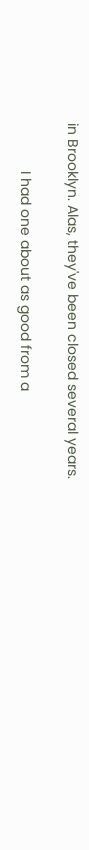in Brooklyn. Alas, they've been closed several years.

            I had one about as good from a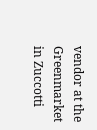vendor at the Greenmarket in Zuccotti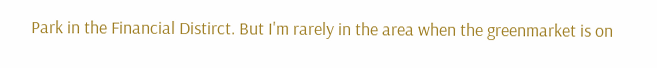Park in the Financial Distirct. But I'm rarely in the area when the greenmarket is on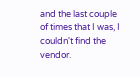and the last couple of times that I was, I couldn't find the vendor.